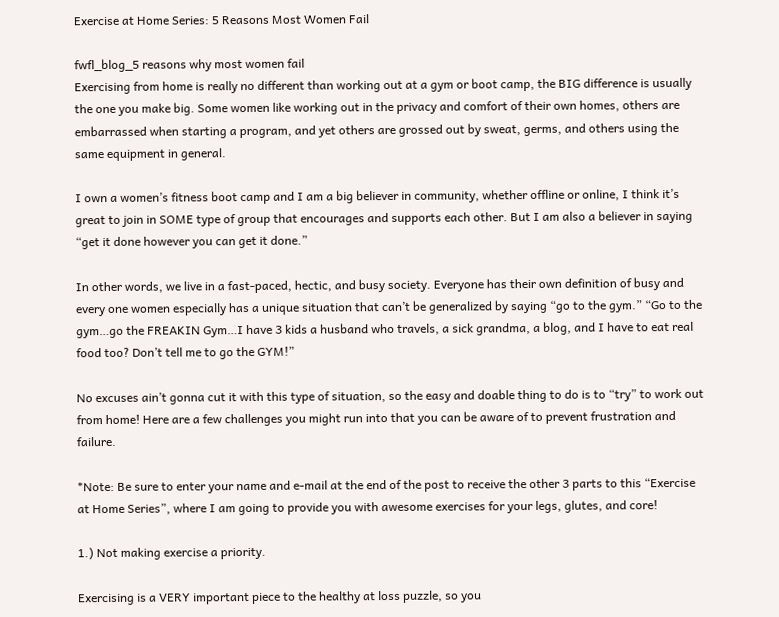Exercise at Home Series: 5 Reasons Most Women Fail

fwfl_blog_5 reasons why most women fail
Exercising from home is really no different than working out at a gym or boot camp, the BIG difference is usually the one you make big. Some women like working out in the privacy and comfort of their own homes, others are embarrassed when starting a program, and yet others are grossed out by sweat, germs, and others using the same equipment in general.

I own a women’s fitness boot camp and I am a big believer in community, whether offline or online, I think it’s great to join in SOME type of group that encourages and supports each other. But I am also a believer in saying “get it done however you can get it done.”

In other words, we live in a fast-paced, hectic, and busy society. Everyone has their own definition of busy and every one women especially has a unique situation that can’t be generalized by saying “go to the gym.” “Go to the gym…go the FREAKIN Gym…I have 3 kids a husband who travels, a sick grandma, a blog, and I have to eat real food too? Don’t tell me to go the GYM!”

No excuses ain’t gonna cut it with this type of situation, so the easy and doable thing to do is to “try” to work out from home! Here are a few challenges you might run into that you can be aware of to prevent frustration and failure.

*Note: Be sure to enter your name and e-mail at the end of the post to receive the other 3 parts to this “Exercise at Home Series”, where I am going to provide you with awesome exercises for your legs, glutes, and core!

1.) Not making exercise a priority.

Exercising is a VERY important piece to the healthy at loss puzzle, so you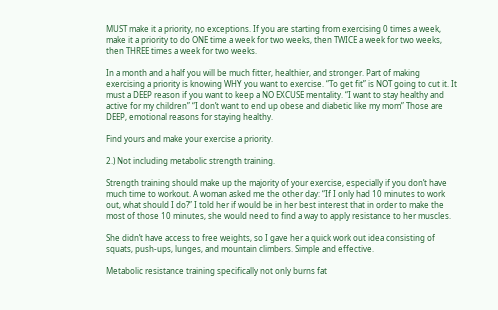MUST make it a priority, no exceptions. If you are starting from exercising 0 times a week, make it a priority to do ONE time a week for two weeks, then TWICE a week for two weeks, then THREE times a week for two weeks.

In a month and a half you will be much fitter, healthier, and stronger. Part of making exercising a priority is knowing WHY you want to exercise. “To get fit” is NOT going to cut it. It must a DEEP reason if you want to keep a NO EXCUSE mentality. “I want to stay healthy and active for my children” “I don’t want to end up obese and diabetic like my mom” Those are DEEP, emotional reasons for staying healthy.

Find yours and make your exercise a priority.

2.) Not including metabolic strength training.

Strength training should make up the majority of your exercise, especially if you don’t have much time to workout. A woman asked me the other day: “If I only had 10 minutes to work out, what should I do?” I told her if would be in her best interest that in order to make the most of those 10 minutes, she would need to find a way to apply resistance to her muscles.

She didn’t have access to free weights, so I gave her a quick work out idea consisting of squats, push-ups, lunges, and mountain climbers. Simple and effective.

Metabolic resistance training specifically not only burns fat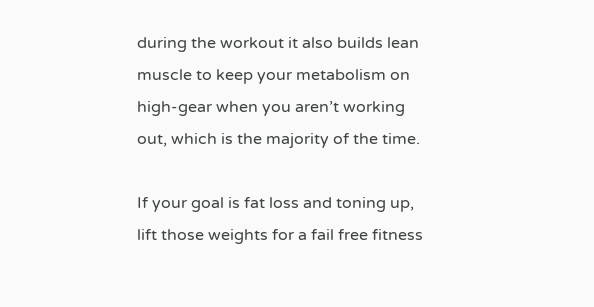during the workout it also builds lean muscle to keep your metabolism on high-gear when you aren’t working out, which is the majority of the time.

If your goal is fat loss and toning up, lift those weights for a fail free fitness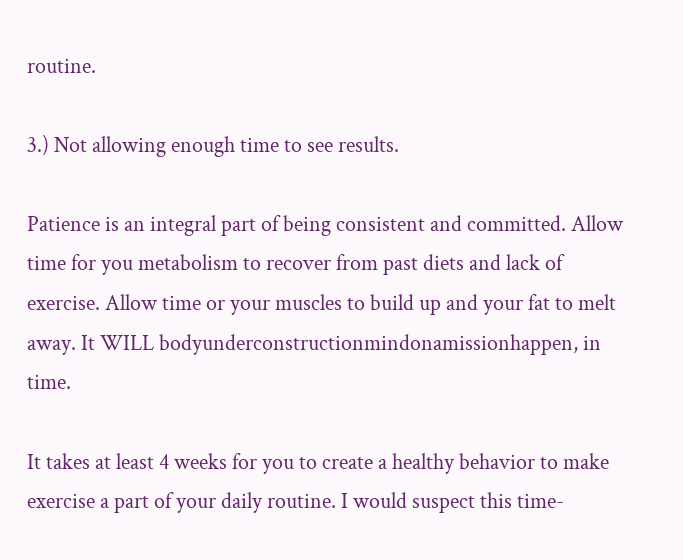routine.

3.) Not allowing enough time to see results.

Patience is an integral part of being consistent and committed. Allow time for you metabolism to recover from past diets and lack of exercise. Allow time or your muscles to build up and your fat to melt away. It WILL bodyunderconstructionmindonamissionhappen, in time.

It takes at least 4 weeks for you to create a healthy behavior to make exercise a part of your daily routine. I would suspect this time-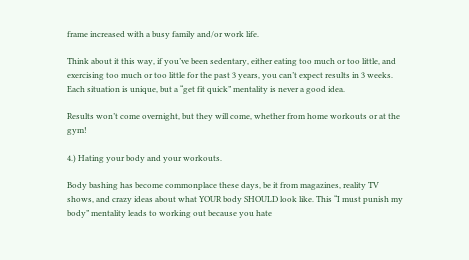frame increased with a busy family and/or work life.

Think about it this way, if you’ve been sedentary, either eating too much or too little, and exercising too much or too little for the past 3 years, you can’t expect results in 3 weeks. Each situation is unique, but a “get fit quick” mentality is never a good idea.

Results won’t come overnight, but they will come, whether from home workouts or at the gym!

4.) Hating your body and your workouts.

Body bashing has become commonplace these days, be it from magazines, reality TV shows, and crazy ideas about what YOUR body SHOULD look like. This “I must punish my body” mentality leads to working out because you hate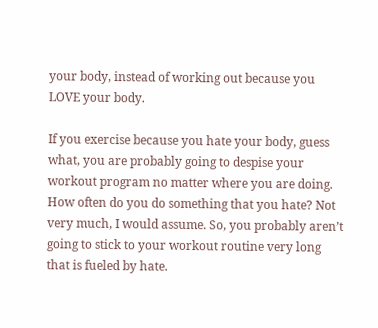your body, instead of working out because you LOVE your body.

If you exercise because you hate your body, guess what, you are probably going to despise your workout program no matter where you are doing. How often do you do something that you hate? Not very much, I would assume. So, you probably aren’t going to stick to your workout routine very long that is fueled by hate.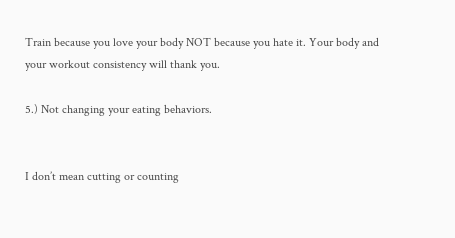Train because you love your body NOT because you hate it. Your body and your workout consistency will thank you.

5.) Not changing your eating behaviors.


I don’t mean cutting or counting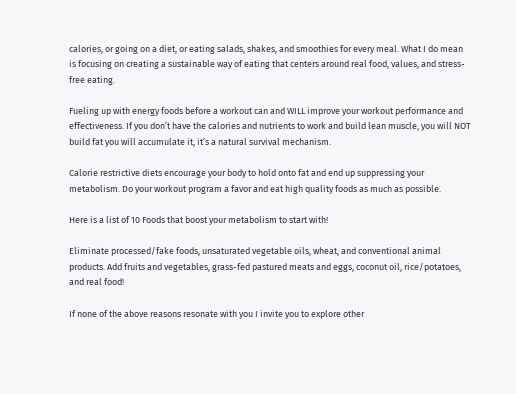calories, or going on a diet, or eating salads, shakes, and smoothies for every meal. What I do mean is focusing on creating a sustainable way of eating that centers around real food, values, and stress-free eating.

Fueling up with energy foods before a workout can and WILL improve your workout performance and effectiveness. If you don’t have the calories and nutrients to work and build lean muscle, you will NOT build fat you will accumulate it, it’s a natural survival mechanism.

Calorie restrictive diets encourage your body to hold onto fat and end up suppressing your metabolism. Do your workout program a favor and eat high quality foods as much as possible.

Here is a list of 10 Foods that boost your metabolism to start with!

Eliminate processed/fake foods, unsaturated vegetable oils, wheat, and conventional animal products. Add fruits and vegetables, grass-fed pastured meats and eggs, coconut oil, rice/potatoes, and real food!

If none of the above reasons resonate with you I invite you to explore other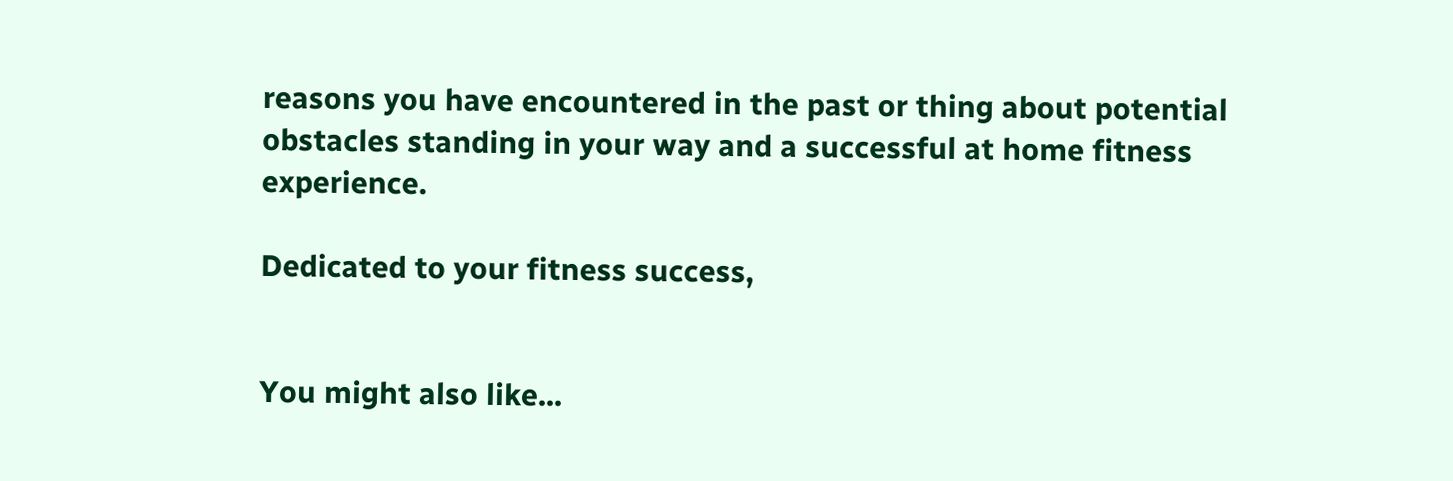reasons you have encountered in the past or thing about potential obstacles standing in your way and a successful at home fitness experience.

Dedicated to your fitness success,


You might also like...